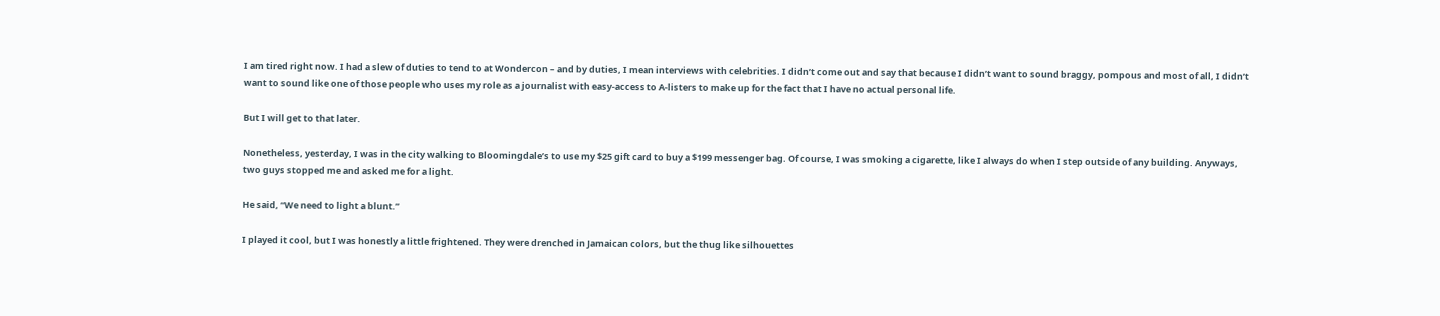I am tired right now. I had a slew of duties to tend to at Wondercon – and by duties, I mean interviews with celebrities. I didn’t come out and say that because I didn’t want to sound braggy, pompous and most of all, I didn’t want to sound like one of those people who uses my role as a journalist with easy-access to A-listers to make up for the fact that I have no actual personal life.

But I will get to that later.

Nonetheless, yesterday, I was in the city walking to Bloomingdale’s to use my $25 gift card to buy a $199 messenger bag. Of course, I was smoking a cigarette, like I always do when I step outside of any building. Anyways, two guys stopped me and asked me for a light.

He said, “We need to light a blunt.”

I played it cool, but I was honestly a little frightened. They were drenched in Jamaican colors, but the thug like silhouettes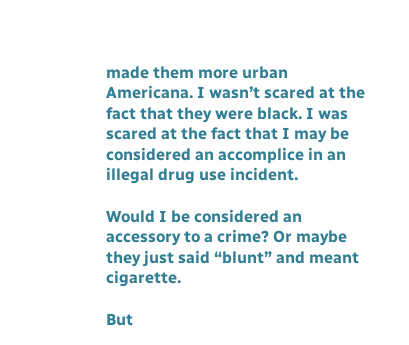made them more urban Americana. I wasn’t scared at the fact that they were black. I was scared at the fact that I may be considered an accomplice in an illegal drug use incident.

Would I be considered an accessory to a crime? Or maybe they just said “blunt” and meant cigarette.

But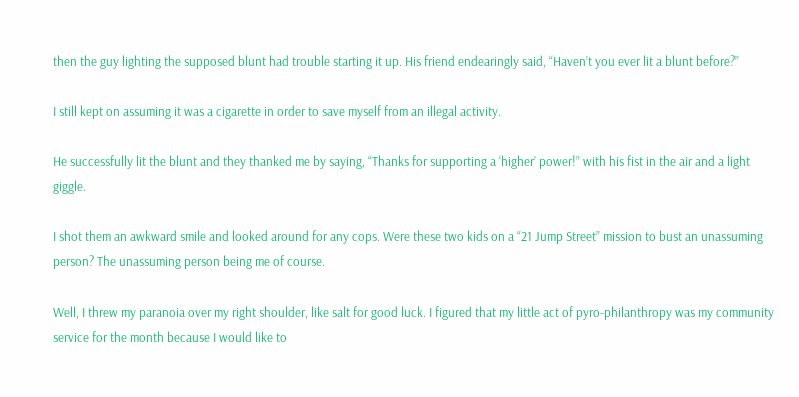then the guy lighting the supposed blunt had trouble starting it up. His friend endearingly said, “Haven’t you ever lit a blunt before?”

I still kept on assuming it was a cigarette in order to save myself from an illegal activity.

He successfully lit the blunt and they thanked me by saying, “Thanks for supporting a ‘higher’ power!” with his fist in the air and a light giggle.

I shot them an awkward smile and looked around for any cops. Were these two kids on a “21 Jump Street” mission to bust an unassuming person? The unassuming person being me of course.

Well, I threw my paranoia over my right shoulder, like salt for good luck. I figured that my little act of pyro-philanthropy was my community service for the month because I would like to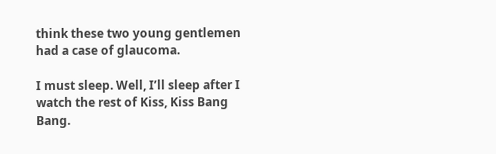think these two young gentlemen had a case of glaucoma.

I must sleep. Well, I’ll sleep after I watch the rest of Kiss, Kiss Bang Bang.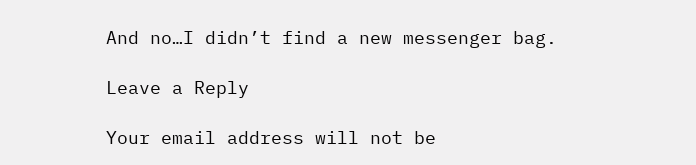And no…I didn’t find a new messenger bag.

Leave a Reply

Your email address will not be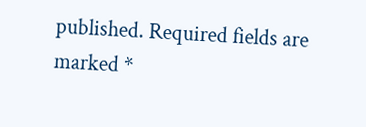published. Required fields are marked *